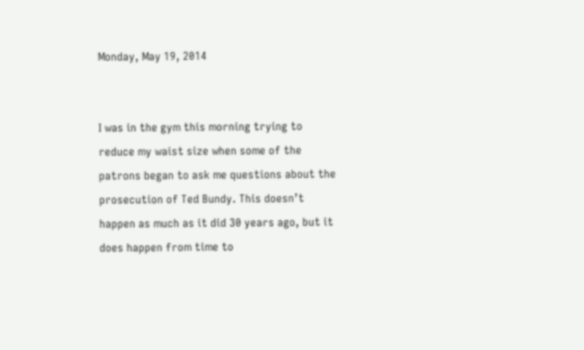Monday, May 19, 2014


I was in the gym this morning trying to reduce my waist size when some of the patrons began to ask me questions about the prosecution of Ted Bundy. This doesn’t happen as much as it did 30 years ago, but it does happen from time to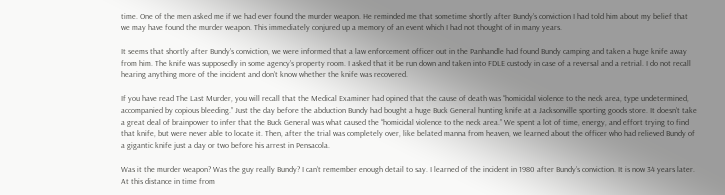time. One of the men asked me if we had ever found the murder weapon. He reminded me that sometime shortly after Bundy’s conviction I had told him about my belief that we may have found the murder weapon. This immediately conjured up a memory of an event which I had not thought of in many years.

It seems that shortly after Bundy’s conviction, we were informed that a law enforcement officer out in the Panhandle had found Bundy camping and taken a huge knife away from him. The knife was supposedly in some agency’s property room. I asked that it be run down and taken into FDLE custody in case of a reversal and a retrial. I do not recall hearing anything more of the incident and don’t know whether the knife was recovered.

If you have read The Last Murder, you will recall that the Medical Examiner had opined that the cause of death was “homicidal violence to the neck area, type undetermined, accompanied by copious bleeding.” Just the day before the abduction Bundy had bought a huge Buck General hunting knife at a Jacksonville sporting goods store. It doesn’t take a great deal of brainpower to infer that the Buck General was what caused the “homicidal violence to the neck area.” We spent a lot of time, energy, and effort trying to find that knife, but were never able to locate it. Then, after the trial was completely over, like belated manna from heaven, we learned about the officer who had relieved Bundy of a gigantic knife just a day or two before his arrest in Pensacola.

Was it the murder weapon? Was the guy really Bundy? I can’t remember enough detail to say. I learned of the incident in 1980 after Bundy’s conviction. It is now 34 years later. At this distance in time from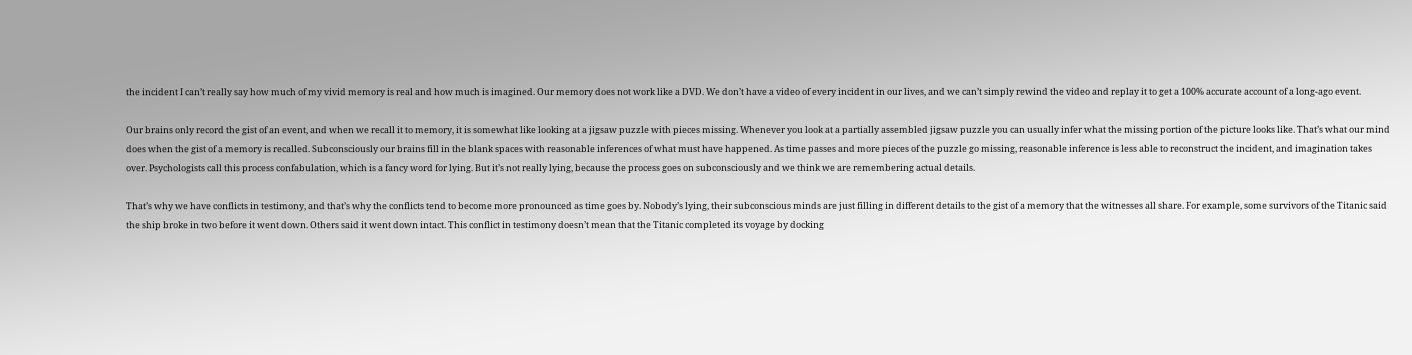the incident I can’t really say how much of my vivid memory is real and how much is imagined. Our memory does not work like a DVD. We don’t have a video of every incident in our lives, and we can’t simply rewind the video and replay it to get a 100% accurate account of a long-ago event.

Our brains only record the gist of an event, and when we recall it to memory, it is somewhat like looking at a jigsaw puzzle with pieces missing. Whenever you look at a partially assembled jigsaw puzzle you can usually infer what the missing portion of the picture looks like. That’s what our mind does when the gist of a memory is recalled. Subconsciously our brains fill in the blank spaces with reasonable inferences of what must have happened. As time passes and more pieces of the puzzle go missing, reasonable inference is less able to reconstruct the incident, and imagination takes over. Psychologists call this process confabulation, which is a fancy word for lying. But it’s not really lying, because the process goes on subconsciously and we think we are remembering actual details.

That’s why we have conflicts in testimony, and that’s why the conflicts tend to become more pronounced as time goes by. Nobody’s lying, their subconscious minds are just filling in different details to the gist of a memory that the witnesses all share. For example, some survivors of the Titanic said the ship broke in two before it went down. Others said it went down intact. This conflict in testimony doesn’t mean that the Titanic completed its voyage by docking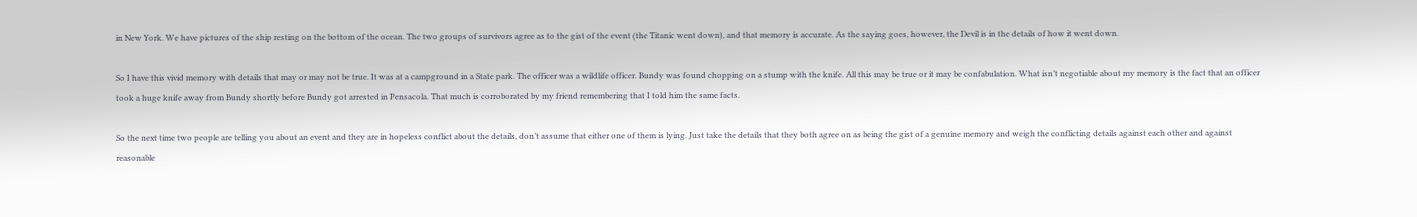in New York. We have pictures of the ship resting on the bottom of the ocean. The two groups of survivors agree as to the gist of the event (the Titanic went down), and that memory is accurate. As the saying goes, however, the Devil is in the details of how it went down.

So I have this vivid memory with details that may or may not be true. It was at a campground in a State park. The officer was a wildlife officer. Bundy was found chopping on a stump with the knife. All this may be true or it may be confabulation. What isn’t negotiable about my memory is the fact that an officer took a huge knife away from Bundy shortly before Bundy got arrested in Pensacola. That much is corroborated by my friend remembering that I told him the same facts.

So the next time two people are telling you about an event and they are in hopeless conflict about the details, don’t assume that either one of them is lying. Just take the details that they both agree on as being the gist of a genuine memory and weigh the conflicting details against each other and against reasonable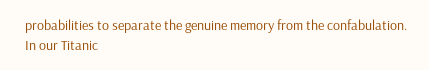probabilities to separate the genuine memory from the confabulation. In our Titanic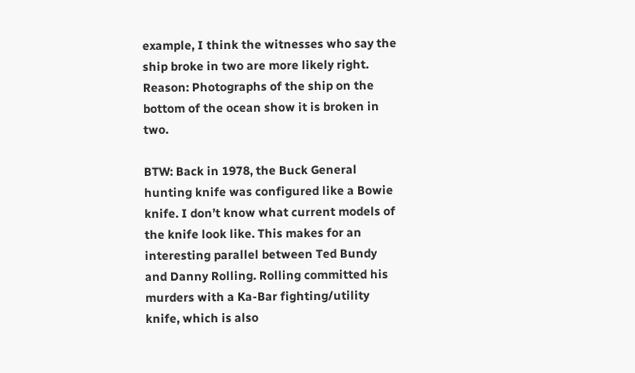example, I think the witnesses who say the ship broke in two are more likely right. Reason: Photographs of the ship on the bottom of the ocean show it is broken in two.

BTW: Back in 1978, the Buck General hunting knife was configured like a Bowie knife. I don’t know what current models of the knife look like. This makes for an interesting parallel between Ted Bundy and Danny Rolling. Rolling committed his murders with a Ka-Bar fighting/utility knife, which is also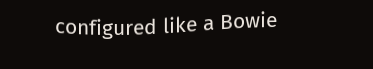configured like a Bowie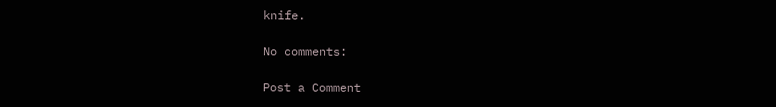knife.

No comments:

Post a Comment